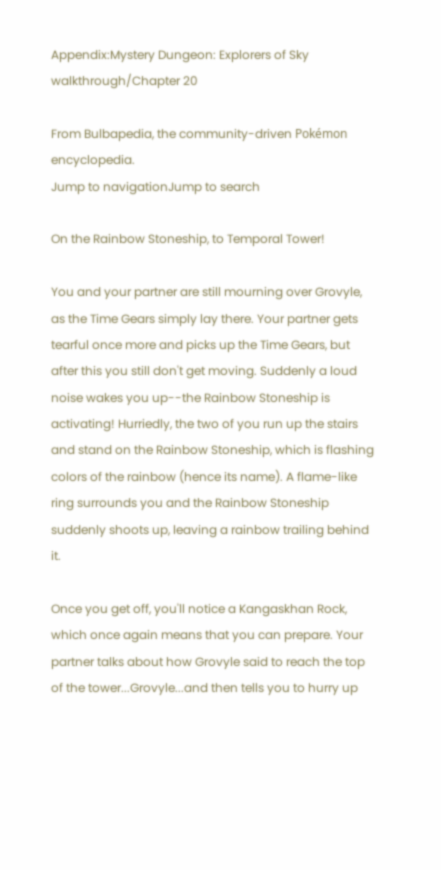Appendix:Mystery Dungeon: Explorers of Sky walkthrough/Chapter 20

From Bulbapedia, the community-driven Pokémon encyclopedia.
Jump to navigationJump to search

On the Rainbow Stoneship, to Temporal Tower!

You and your partner are still mourning over Grovyle, as the Time Gears simply lay there. Your partner gets tearful once more and picks up the Time Gears, but after this you still don't get moving. Suddenly a loud noise wakes you up--the Rainbow Stoneship is activating! Hurriedly, the two of you run up the stairs and stand on the Rainbow Stoneship, which is flashing colors of the rainbow (hence its name). A flame-like ring surrounds you and the Rainbow Stoneship suddenly shoots up, leaving a rainbow trailing behind it.

Once you get off, you'll notice a Kangaskhan Rock, which once again means that you can prepare. Your partner talks about how Grovyle said to reach the top of the tower...Grovyle...and then tells you to hurry up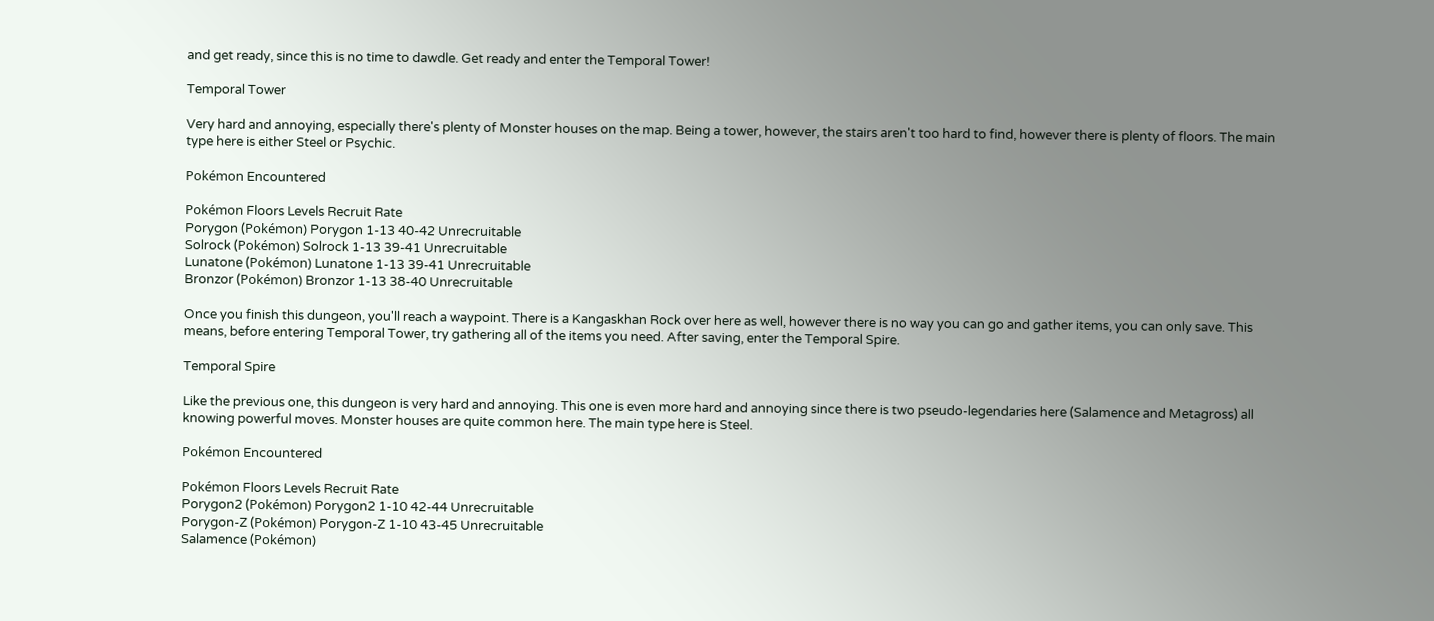and get ready, since this is no time to dawdle. Get ready and enter the Temporal Tower!

Temporal Tower

Very hard and annoying, especially there's plenty of Monster houses on the map. Being a tower, however, the stairs aren't too hard to find, however there is plenty of floors. The main type here is either Steel or Psychic.

Pokémon Encountered

Pokémon Floors Levels Recruit Rate
Porygon (Pokémon) Porygon 1-13 40-42 Unrecruitable
Solrock (Pokémon) Solrock 1-13 39-41 Unrecruitable
Lunatone (Pokémon) Lunatone 1-13 39-41 Unrecruitable
Bronzor (Pokémon) Bronzor 1-13 38-40 Unrecruitable

Once you finish this dungeon, you'll reach a waypoint. There is a Kangaskhan Rock over here as well, however there is no way you can go and gather items, you can only save. This means, before entering Temporal Tower, try gathering all of the items you need. After saving, enter the Temporal Spire.

Temporal Spire

Like the previous one, this dungeon is very hard and annoying. This one is even more hard and annoying since there is two pseudo-legendaries here (Salamence and Metagross) all knowing powerful moves. Monster houses are quite common here. The main type here is Steel.

Pokémon Encountered

Pokémon Floors Levels Recruit Rate
Porygon2 (Pokémon) Porygon2 1-10 42-44 Unrecruitable
Porygon-Z (Pokémon) Porygon-Z 1-10 43-45 Unrecruitable
Salamence (Pokémon)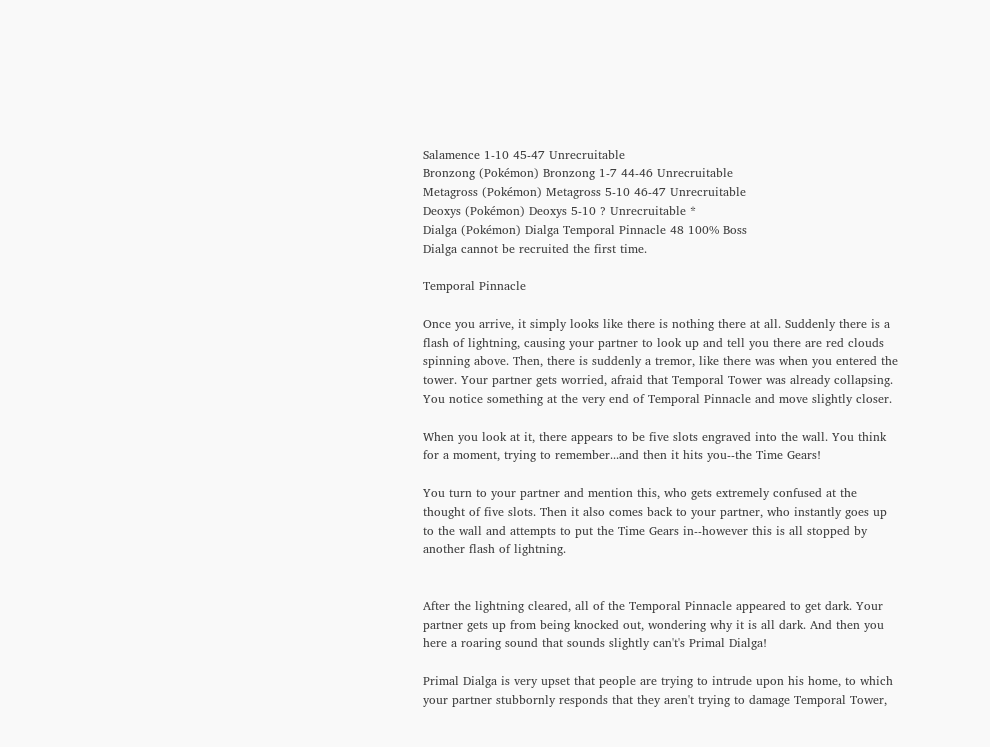Salamence 1-10 45-47 Unrecruitable
Bronzong (Pokémon) Bronzong 1-7 44-46 Unrecruitable
Metagross (Pokémon) Metagross 5-10 46-47 Unrecruitable
Deoxys (Pokémon) Deoxys 5-10 ? Unrecruitable *
Dialga (Pokémon) Dialga Temporal Pinnacle 48 100% Boss
Dialga cannot be recruited the first time.

Temporal Pinnacle

Once you arrive, it simply looks like there is nothing there at all. Suddenly there is a flash of lightning, causing your partner to look up and tell you there are red clouds spinning above. Then, there is suddenly a tremor, like there was when you entered the tower. Your partner gets worried, afraid that Temporal Tower was already collapsing. You notice something at the very end of Temporal Pinnacle and move slightly closer.

When you look at it, there appears to be five slots engraved into the wall. You think for a moment, trying to remember...and then it hits you--the Time Gears!

You turn to your partner and mention this, who gets extremely confused at the thought of five slots. Then it also comes back to your partner, who instantly goes up to the wall and attempts to put the Time Gears in--however this is all stopped by another flash of lightning.


After the lightning cleared, all of the Temporal Pinnacle appeared to get dark. Your partner gets up from being knocked out, wondering why it is all dark. And then you here a roaring sound that sounds slightly can't's Primal Dialga!

Primal Dialga is very upset that people are trying to intrude upon his home, to which your partner stubbornly responds that they aren't trying to damage Temporal Tower,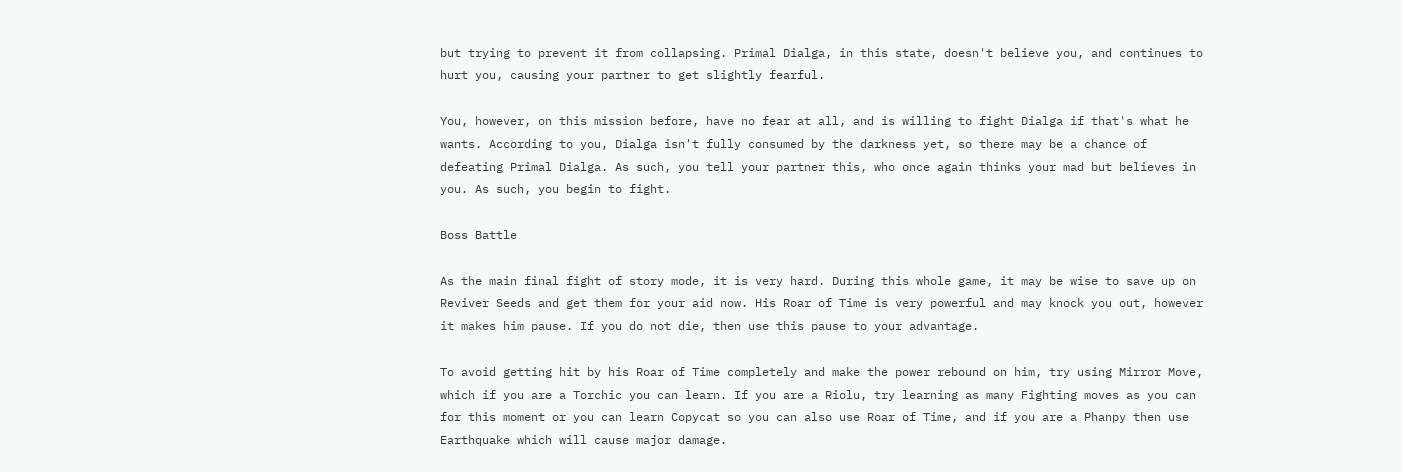but trying to prevent it from collapsing. Primal Dialga, in this state, doesn't believe you, and continues to hurt you, causing your partner to get slightly fearful.

You, however, on this mission before, have no fear at all, and is willing to fight Dialga if that's what he wants. According to you, Dialga isn't fully consumed by the darkness yet, so there may be a chance of defeating Primal Dialga. As such, you tell your partner this, who once again thinks your mad but believes in you. As such, you begin to fight.

Boss Battle

As the main final fight of story mode, it is very hard. During this whole game, it may be wise to save up on Reviver Seeds and get them for your aid now. His Roar of Time is very powerful and may knock you out, however it makes him pause. If you do not die, then use this pause to your advantage.

To avoid getting hit by his Roar of Time completely and make the power rebound on him, try using Mirror Move, which if you are a Torchic you can learn. If you are a Riolu, try learning as many Fighting moves as you can for this moment or you can learn Copycat so you can also use Roar of Time, and if you are a Phanpy then use Earthquake which will cause major damage.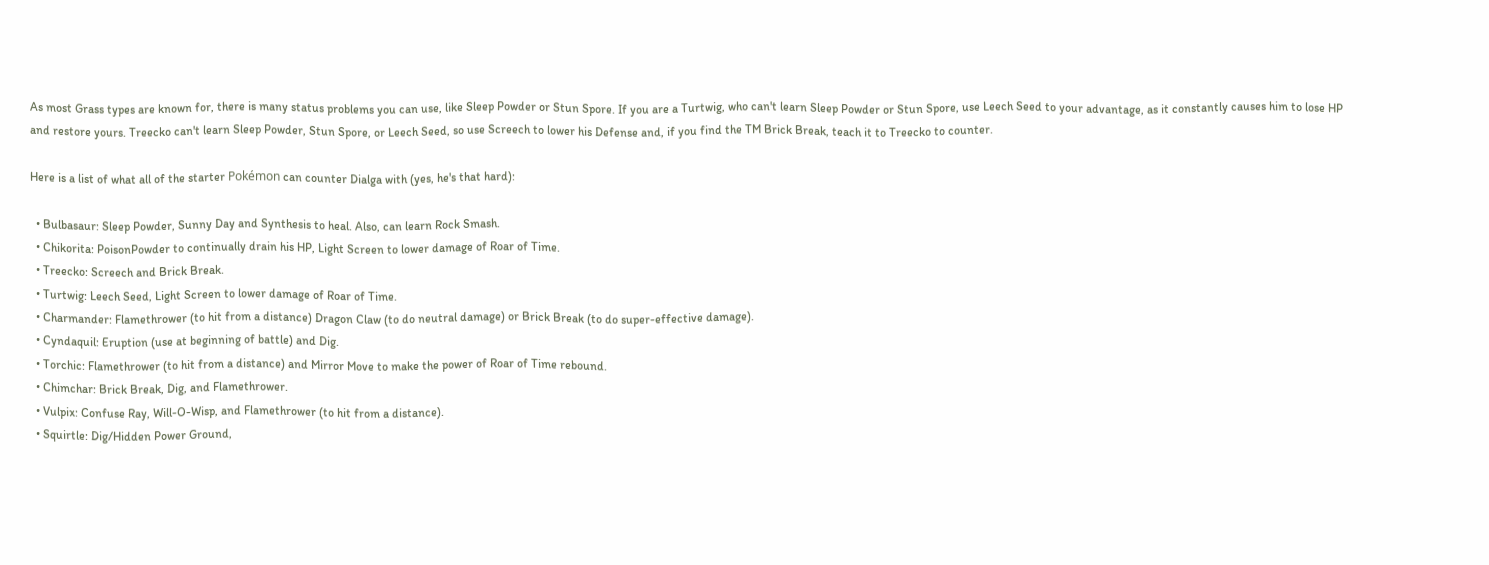As most Grass types are known for, there is many status problems you can use, like Sleep Powder or Stun Spore. If you are a Turtwig, who can't learn Sleep Powder or Stun Spore, use Leech Seed to your advantage, as it constantly causes him to lose HP and restore yours. Treecko can't learn Sleep Powder, Stun Spore, or Leech Seed, so use Screech to lower his Defense and, if you find the TM Brick Break, teach it to Treecko to counter.

Here is a list of what all of the starter Pokémon can counter Dialga with (yes, he's that hard):

  • Bulbasaur: Sleep Powder, Sunny Day and Synthesis to heal. Also, can learn Rock Smash.
  • Chikorita: PoisonPowder to continually drain his HP, Light Screen to lower damage of Roar of Time.
  • Treecko: Screech and Brick Break.
  • Turtwig: Leech Seed, Light Screen to lower damage of Roar of Time.
  • Charmander: Flamethrower (to hit from a distance) Dragon Claw (to do neutral damage) or Brick Break (to do super-effective damage).
  • Cyndaquil: Eruption (use at beginning of battle) and Dig.
  • Torchic: Flamethrower (to hit from a distance) and Mirror Move to make the power of Roar of Time rebound.
  • Chimchar: Brick Break, Dig, and Flamethrower.
  • Vulpix: Confuse Ray, Will-O-Wisp, and Flamethrower (to hit from a distance).
  • Squirtle: Dig/Hidden Power Ground,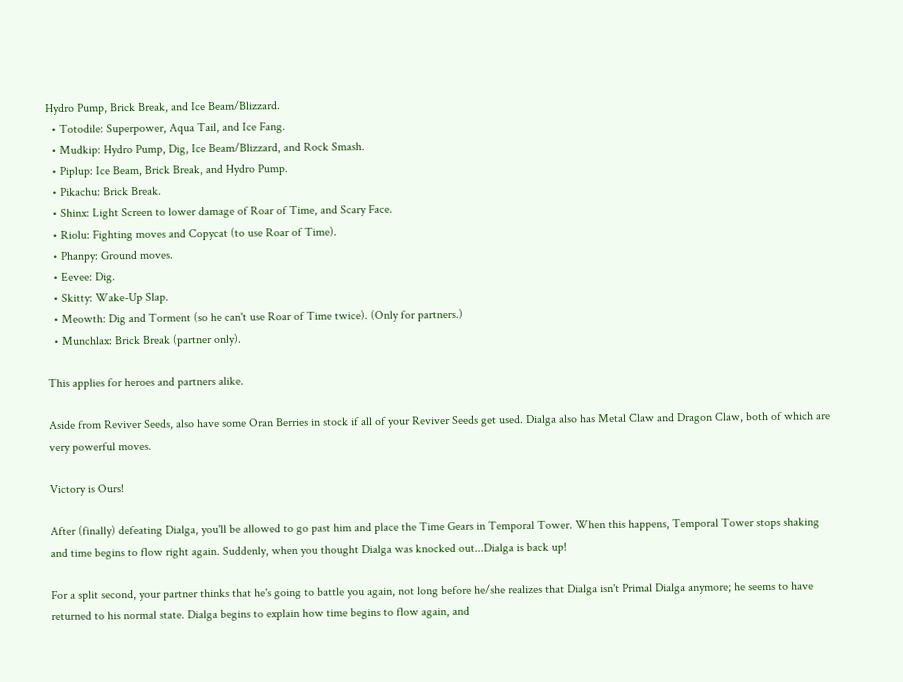Hydro Pump, Brick Break, and Ice Beam/Blizzard.
  • Totodile: Superpower, Aqua Tail, and Ice Fang.
  • Mudkip: Hydro Pump, Dig, Ice Beam/Blizzard, and Rock Smash.
  • Piplup: Ice Beam, Brick Break, and Hydro Pump.
  • Pikachu: Brick Break.
  • Shinx: Light Screen to lower damage of Roar of Time, and Scary Face.
  • Riolu: Fighting moves and Copycat (to use Roar of Time).
  • Phanpy: Ground moves.
  • Eevee: Dig.
  • Skitty: Wake-Up Slap.
  • Meowth: Dig and Torment (so he can't use Roar of Time twice). (Only for partners.)
  • Munchlax: Brick Break (partner only).

This applies for heroes and partners alike.

Aside from Reviver Seeds, also have some Oran Berries in stock if all of your Reviver Seeds get used. Dialga also has Metal Claw and Dragon Claw, both of which are very powerful moves.

Victory is Ours!

After (finally) defeating Dialga, you'll be allowed to go past him and place the Time Gears in Temporal Tower. When this happens, Temporal Tower stops shaking and time begins to flow right again. Suddenly, when you thought Dialga was knocked out...Dialga is back up!

For a split second, your partner thinks that he's going to battle you again, not long before he/she realizes that Dialga isn't Primal Dialga anymore; he seems to have returned to his normal state. Dialga begins to explain how time begins to flow again, and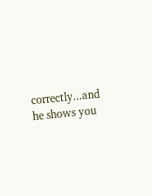correctly...and he shows you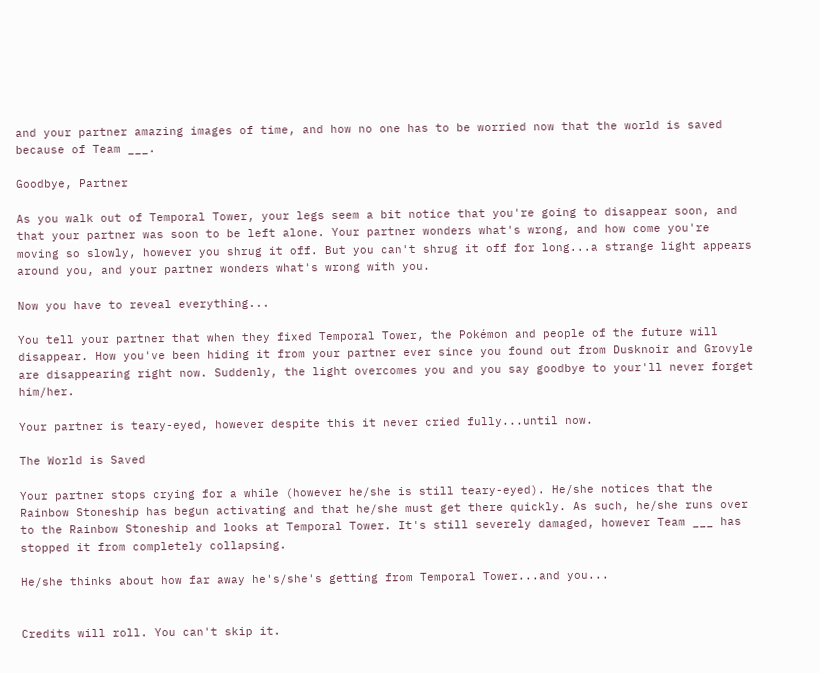and your partner amazing images of time, and how no one has to be worried now that the world is saved because of Team ___.

Goodbye, Partner

As you walk out of Temporal Tower, your legs seem a bit notice that you're going to disappear soon, and that your partner was soon to be left alone. Your partner wonders what's wrong, and how come you're moving so slowly, however you shrug it off. But you can't shrug it off for long...a strange light appears around you, and your partner wonders what's wrong with you.

Now you have to reveal everything...

You tell your partner that when they fixed Temporal Tower, the Pokémon and people of the future will disappear. How you've been hiding it from your partner ever since you found out from Dusknoir and Grovyle are disappearing right now. Suddenly, the light overcomes you and you say goodbye to your'll never forget him/her.

Your partner is teary-eyed, however despite this it never cried fully...until now.

The World is Saved

Your partner stops crying for a while (however he/she is still teary-eyed). He/she notices that the Rainbow Stoneship has begun activating and that he/she must get there quickly. As such, he/she runs over to the Rainbow Stoneship and looks at Temporal Tower. It's still severely damaged, however Team ___ has stopped it from completely collapsing.

He/she thinks about how far away he's/she's getting from Temporal Tower...and you...


Credits will roll. You can't skip it.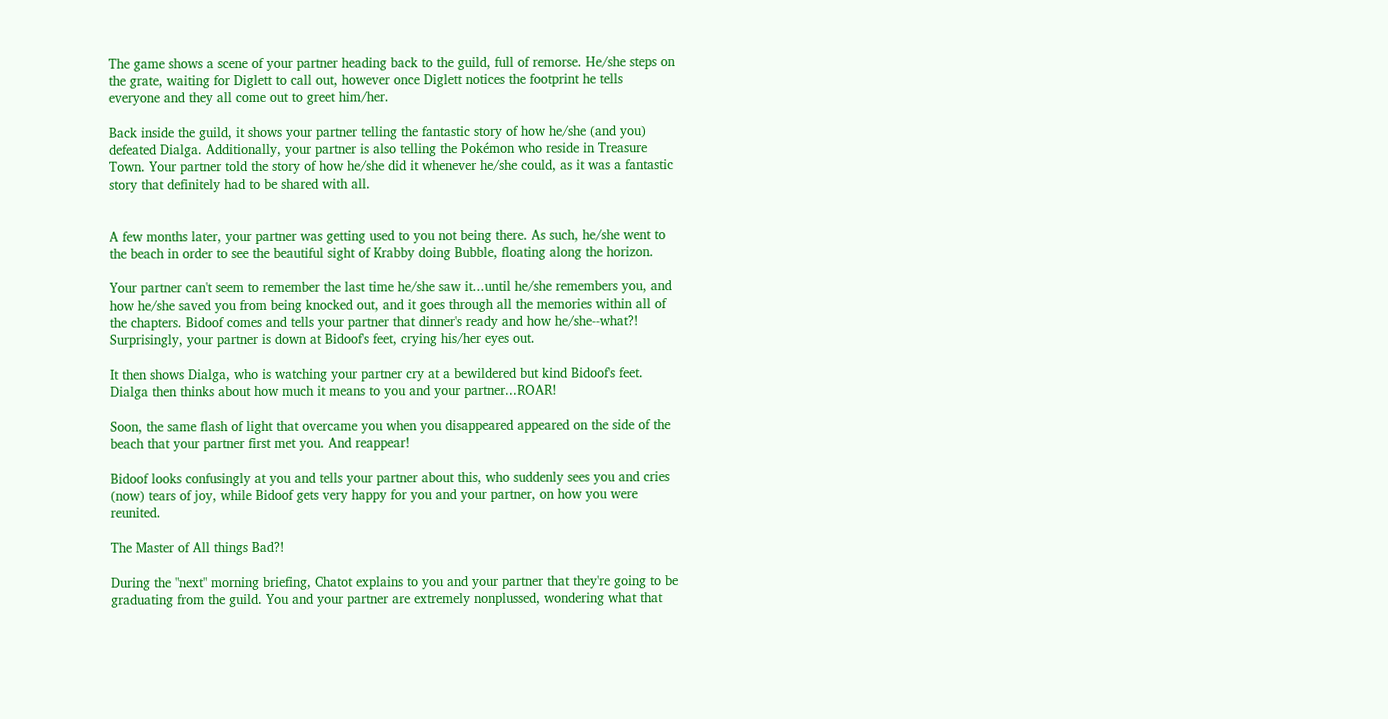The game shows a scene of your partner heading back to the guild, full of remorse. He/she steps on the grate, waiting for Diglett to call out, however once Diglett notices the footprint he tells everyone and they all come out to greet him/her.

Back inside the guild, it shows your partner telling the fantastic story of how he/she (and you) defeated Dialga. Additionally, your partner is also telling the Pokémon who reside in Treasure Town. Your partner told the story of how he/she did it whenever he/she could, as it was a fantastic story that definitely had to be shared with all.


A few months later, your partner was getting used to you not being there. As such, he/she went to the beach in order to see the beautiful sight of Krabby doing Bubble, floating along the horizon.

Your partner can't seem to remember the last time he/she saw it...until he/she remembers you, and how he/she saved you from being knocked out, and it goes through all the memories within all of the chapters. Bidoof comes and tells your partner that dinner's ready and how he/she--what?! Surprisingly, your partner is down at Bidoof's feet, crying his/her eyes out.

It then shows Dialga, who is watching your partner cry at a bewildered but kind Bidoof's feet. Dialga then thinks about how much it means to you and your partner...ROAR!

Soon, the same flash of light that overcame you when you disappeared appeared on the side of the beach that your partner first met you. And reappear!

Bidoof looks confusingly at you and tells your partner about this, who suddenly sees you and cries (now) tears of joy, while Bidoof gets very happy for you and your partner, on how you were reunited.

The Master of All things Bad?!

During the "next" morning briefing, Chatot explains to you and your partner that they're going to be graduating from the guild. You and your partner are extremely nonplussed, wondering what that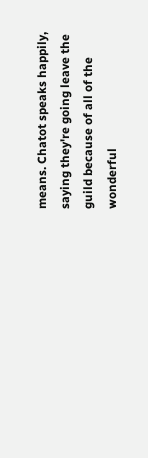means. Chatot speaks happily, saying they're going leave the guild because of all of the wonderful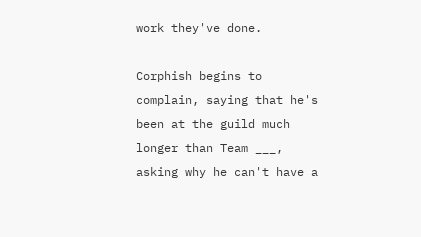work they've done.

Corphish begins to complain, saying that he's been at the guild much longer than Team ___, asking why he can't have a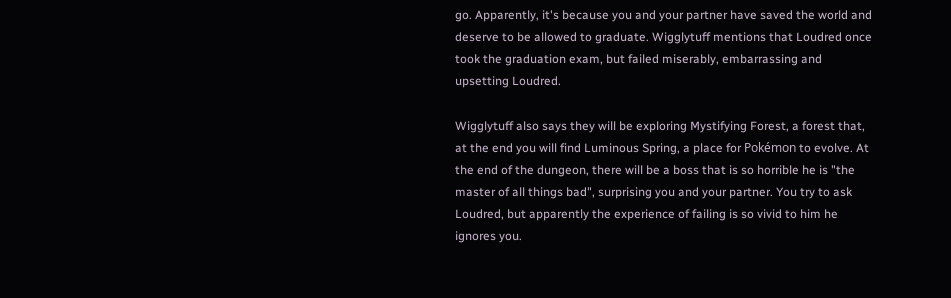go. Apparently, it's because you and your partner have saved the world and deserve to be allowed to graduate. Wigglytuff mentions that Loudred once took the graduation exam, but failed miserably, embarrassing and upsetting Loudred.

Wigglytuff also says they will be exploring Mystifying Forest, a forest that, at the end you will find Luminous Spring, a place for Pokémon to evolve. At the end of the dungeon, there will be a boss that is so horrible he is "the master of all things bad", surprising you and your partner. You try to ask Loudred, but apparently the experience of failing is so vivid to him he ignores you.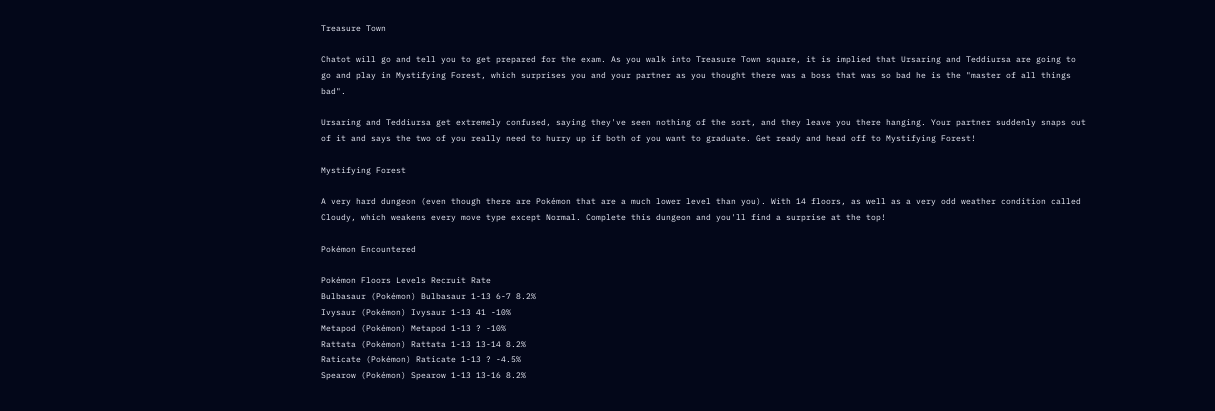Treasure Town

Chatot will go and tell you to get prepared for the exam. As you walk into Treasure Town square, it is implied that Ursaring and Teddiursa are going to go and play in Mystifying Forest, which surprises you and your partner as you thought there was a boss that was so bad he is the "master of all things bad".

Ursaring and Teddiursa get extremely confused, saying they've seen nothing of the sort, and they leave you there hanging. Your partner suddenly snaps out of it and says the two of you really need to hurry up if both of you want to graduate. Get ready and head off to Mystifying Forest!

Mystifying Forest

A very hard dungeon (even though there are Pokémon that are a much lower level than you). With 14 floors, as well as a very odd weather condition called Cloudy, which weakens every move type except Normal. Complete this dungeon and you'll find a surprise at the top!

Pokémon Encountered

Pokémon Floors Levels Recruit Rate
Bulbasaur (Pokémon) Bulbasaur 1-13 6-7 8.2%
Ivysaur (Pokémon) Ivysaur 1-13 41 -10%
Metapod (Pokémon) Metapod 1-13 ? -10%
Rattata (Pokémon) Rattata 1-13 13-14 8.2%
Raticate (Pokémon) Raticate 1-13 ? -4.5%
Spearow (Pokémon) Spearow 1-13 13-16 8.2%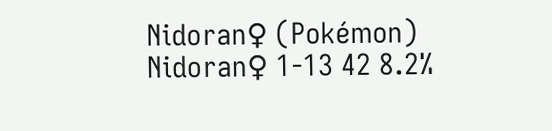Nidoran♀ (Pokémon) Nidoran♀ 1-13 42 8.2%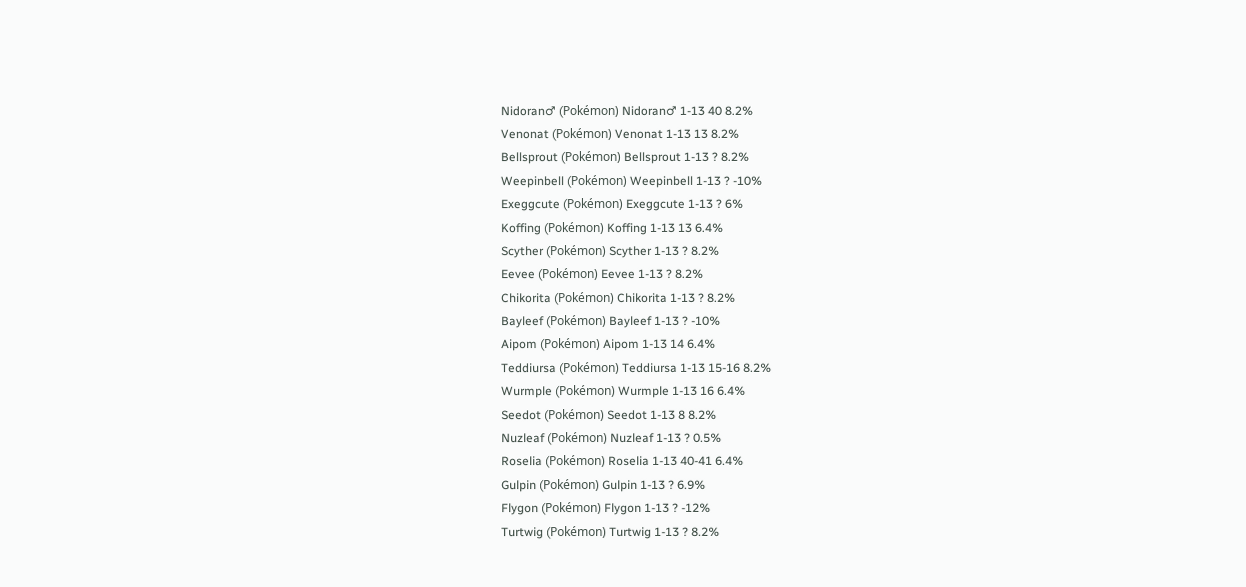Nidoran♂ (Pokémon) Nidoran♂ 1-13 40 8.2%
Venonat (Pokémon) Venonat 1-13 13 8.2%
Bellsprout (Pokémon) Bellsprout 1-13 ? 8.2%
Weepinbell (Pokémon) Weepinbell 1-13 ? -10%
Exeggcute (Pokémon) Exeggcute 1-13 ? 6%
Koffing (Pokémon) Koffing 1-13 13 6.4%
Scyther (Pokémon) Scyther 1-13 ? 8.2%
Eevee (Pokémon) Eevee 1-13 ? 8.2%
Chikorita (Pokémon) Chikorita 1-13 ? 8.2%
Bayleef (Pokémon) Bayleef 1-13 ? -10%
Aipom (Pokémon) Aipom 1-13 14 6.4%
Teddiursa (Pokémon) Teddiursa 1-13 15-16 8.2%
Wurmple (Pokémon) Wurmple 1-13 16 6.4%
Seedot (Pokémon) Seedot 1-13 8 8.2%
Nuzleaf (Pokémon) Nuzleaf 1-13 ? 0.5%
Roselia (Pokémon) Roselia 1-13 40-41 6.4%
Gulpin (Pokémon) Gulpin 1-13 ? 6.9%
Flygon (Pokémon) Flygon 1-13 ? -12%
Turtwig (Pokémon) Turtwig 1-13 ? 8.2%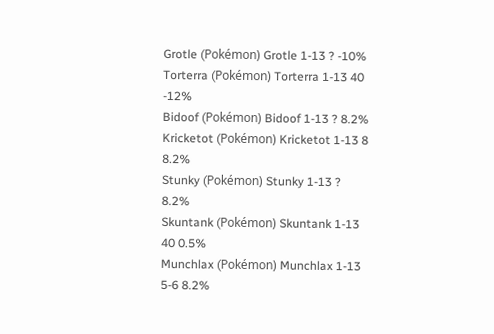Grotle (Pokémon) Grotle 1-13 ? -10%
Torterra (Pokémon) Torterra 1-13 40 -12%
Bidoof (Pokémon) Bidoof 1-13 ? 8.2%
Kricketot (Pokémon) Kricketot 1-13 8 8.2%
Stunky (Pokémon) Stunky 1-13 ? 8.2%
Skuntank (Pokémon) Skuntank 1-13 40 0.5%
Munchlax (Pokémon) Munchlax 1-13 5-6 8.2%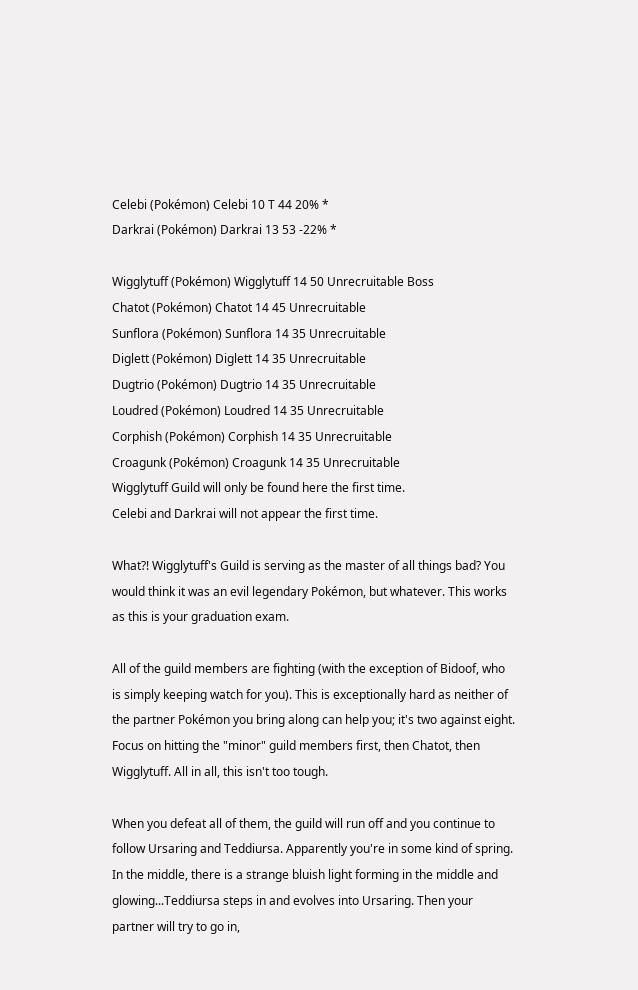Celebi (Pokémon) Celebi 10 T 44 20% *
Darkrai (Pokémon) Darkrai 13 53 -22% *

Wigglytuff (Pokémon) Wigglytuff 14 50 Unrecruitable Boss
Chatot (Pokémon) Chatot 14 45 Unrecruitable
Sunflora (Pokémon) Sunflora 14 35 Unrecruitable
Diglett (Pokémon) Diglett 14 35 Unrecruitable
Dugtrio (Pokémon) Dugtrio 14 35 Unrecruitable
Loudred (Pokémon) Loudred 14 35 Unrecruitable
Corphish (Pokémon) Corphish 14 35 Unrecruitable
Croagunk (Pokémon) Croagunk 14 35 Unrecruitable
Wigglytuff Guild will only be found here the first time.
Celebi and Darkrai will not appear the first time.

What?! Wigglytuff's Guild is serving as the master of all things bad? You would think it was an evil legendary Pokémon, but whatever. This works as this is your graduation exam.

All of the guild members are fighting (with the exception of Bidoof, who is simply keeping watch for you). This is exceptionally hard as neither of the partner Pokémon you bring along can help you; it's two against eight. Focus on hitting the "minor" guild members first, then Chatot, then Wigglytuff. All in all, this isn't too tough.

When you defeat all of them, the guild will run off and you continue to follow Ursaring and Teddiursa. Apparently you're in some kind of spring. In the middle, there is a strange bluish light forming in the middle and glowing...Teddiursa steps in and evolves into Ursaring. Then your partner will try to go in,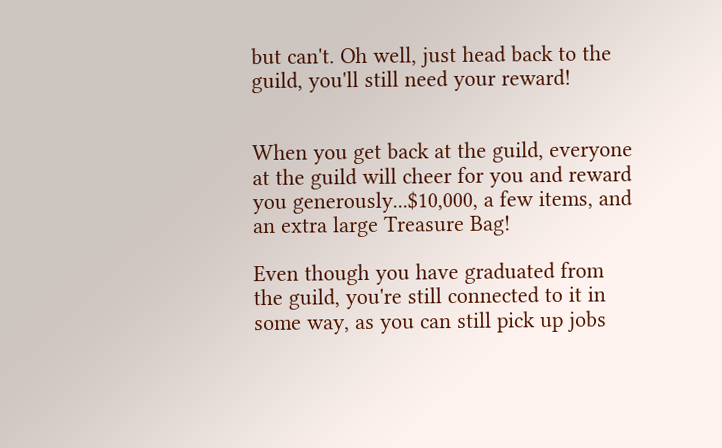but can't. Oh well, just head back to the guild, you'll still need your reward!


When you get back at the guild, everyone at the guild will cheer for you and reward you generously...$10,000, a few items, and an extra large Treasure Bag!

Even though you have graduated from the guild, you're still connected to it in some way, as you can still pick up jobs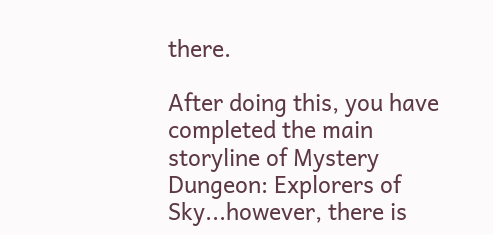there.

After doing this, you have completed the main storyline of Mystery Dungeon: Explorers of Sky...however, there is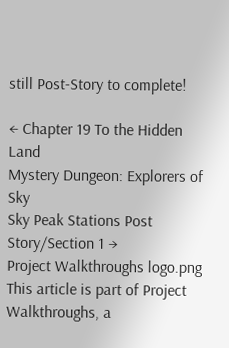still Post-Story to complete!

← Chapter 19 To the Hidden Land
Mystery Dungeon: Explorers of Sky
Sky Peak Stations Post Story/Section 1 →
Project Walkthroughs logo.png This article is part of Project Walkthroughs, a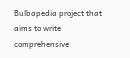Bulbapedia project that aims to write comprehensive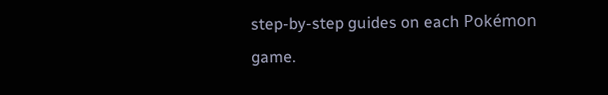step-by-step guides on each Pokémon game.